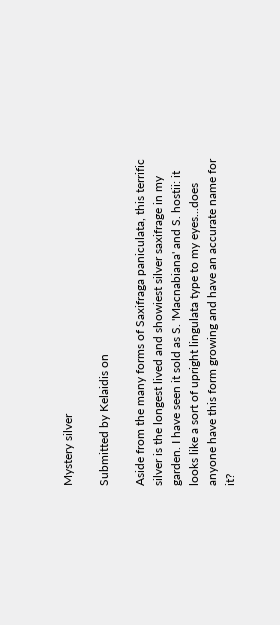Mystery silver

Submitted by Kelaidis on

Aside from the many forms of Saxifraga paniculata, this terrific silver is the longest lived and showiest silver saxifrage in my garden. I have seen it sold as S. 'Macnabiana' and S. hostii: it looks like a sort of upright lingulata type to my eyes...does anyone have this form growing and have an accurate name for it?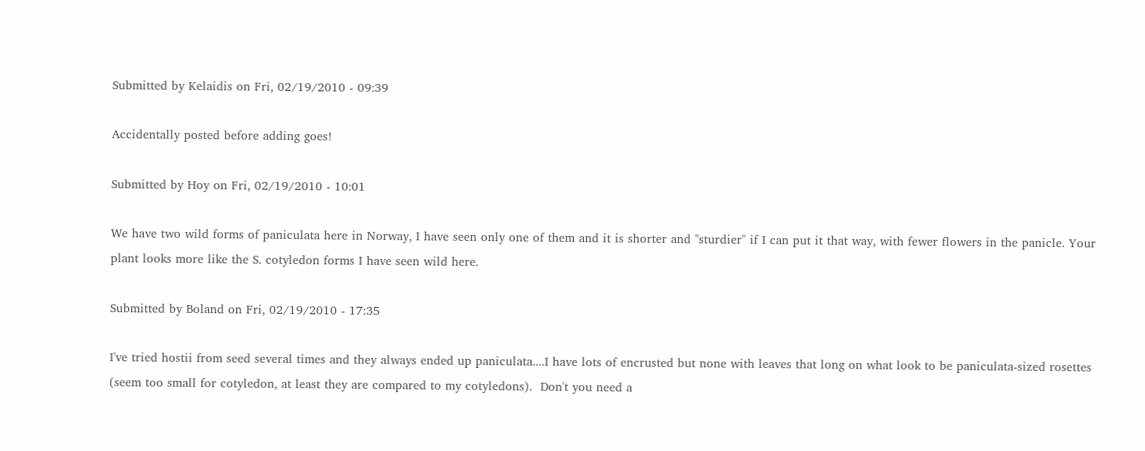Submitted by Kelaidis on Fri, 02/19/2010 - 09:39

Accidentally posted before adding goes!

Submitted by Hoy on Fri, 02/19/2010 - 10:01

We have two wild forms of paniculata here in Norway, I have seen only one of them and it is shorter and "sturdier" if I can put it that way, with fewer flowers in the panicle. Your plant looks more like the S. cotyledon forms I have seen wild here.

Submitted by Boland on Fri, 02/19/2010 - 17:35

I've tried hostii from seed several times and they always ended up paniculata....I have lots of encrusted but none with leaves that long on what look to be paniculata-sized rosettes (seem too small for cotyledon, at least they are compared to my cotyledons).  Don't you need a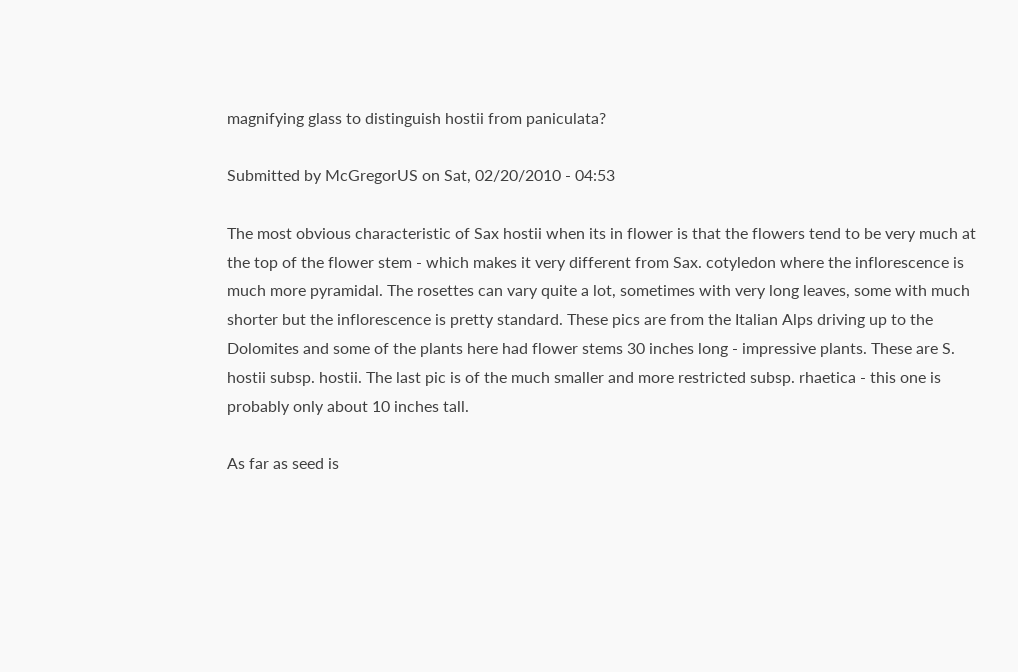magnifying glass to distinguish hostii from paniculata?

Submitted by McGregorUS on Sat, 02/20/2010 - 04:53

The most obvious characteristic of Sax hostii when its in flower is that the flowers tend to be very much at the top of the flower stem - which makes it very different from Sax. cotyledon where the inflorescence is much more pyramidal. The rosettes can vary quite a lot, sometimes with very long leaves, some with much shorter but the inflorescence is pretty standard. These pics are from the Italian Alps driving up to the Dolomites and some of the plants here had flower stems 30 inches long - impressive plants. These are S. hostii subsp. hostii. The last pic is of the much smaller and more restricted subsp. rhaetica - this one is probably only about 10 inches tall.

As far as seed is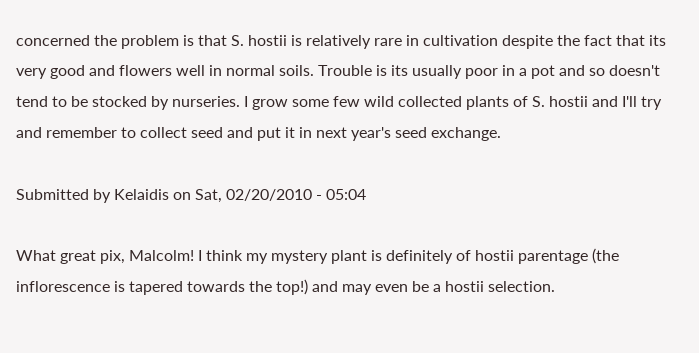concerned the problem is that S. hostii is relatively rare in cultivation despite the fact that its very good and flowers well in normal soils. Trouble is its usually poor in a pot and so doesn't tend to be stocked by nurseries. I grow some few wild collected plants of S. hostii and I'll try and remember to collect seed and put it in next year's seed exchange.

Submitted by Kelaidis on Sat, 02/20/2010 - 05:04

What great pix, Malcolm! I think my mystery plant is definitely of hostii parentage (the inflorescence is tapered towards the top!) and may even be a hostii selection.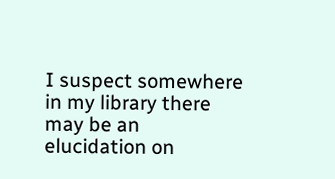I suspect somewhere in my library there may be an elucidation on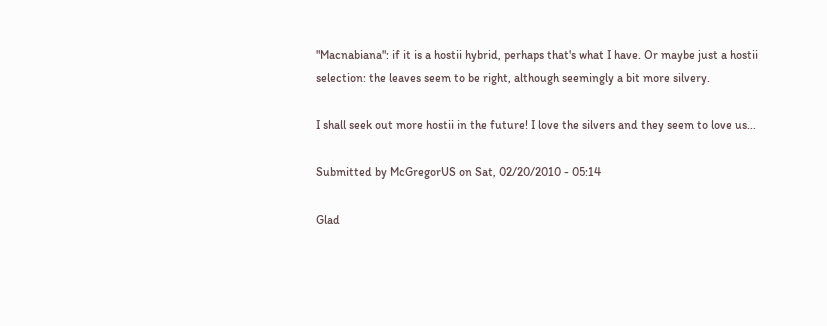"Macnabiana": if it is a hostii hybrid, perhaps that's what I have. Or maybe just a hostii selection: the leaves seem to be right, although seemingly a bit more silvery.

I shall seek out more hostii in the future! I love the silvers and they seem to love us...

Submitted by McGregorUS on Sat, 02/20/2010 - 05:14

Glad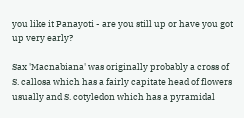you like it Panayoti - are you still up or have you got up very early?

Sax 'Macnabiana' was originally probably a cross of S. callosa which has a fairly capitate head of flowers usually and S. cotyledon which has a pyramidal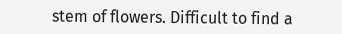stem of flowers. Difficult to find a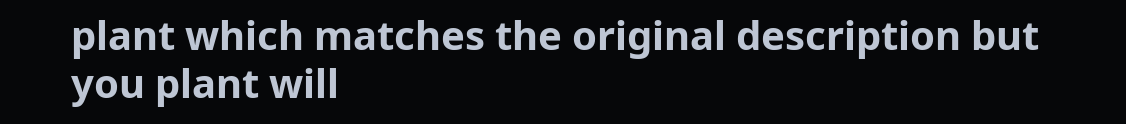plant which matches the original description but you plant will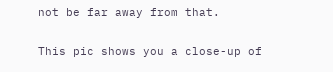not be far away from that.

This pic shows you a close-up of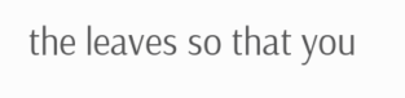the leaves so that you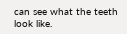can see what the teeth look like.